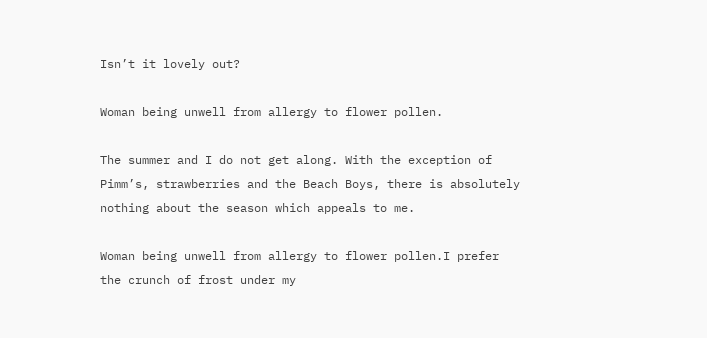Isn’t it lovely out?

Woman being unwell from allergy to flower pollen.

The summer and I do not get along. With the exception of Pimm’s, strawberries and the Beach Boys, there is absolutely nothing about the season which appeals to me.

Woman being unwell from allergy to flower pollen.I prefer the crunch of frost under my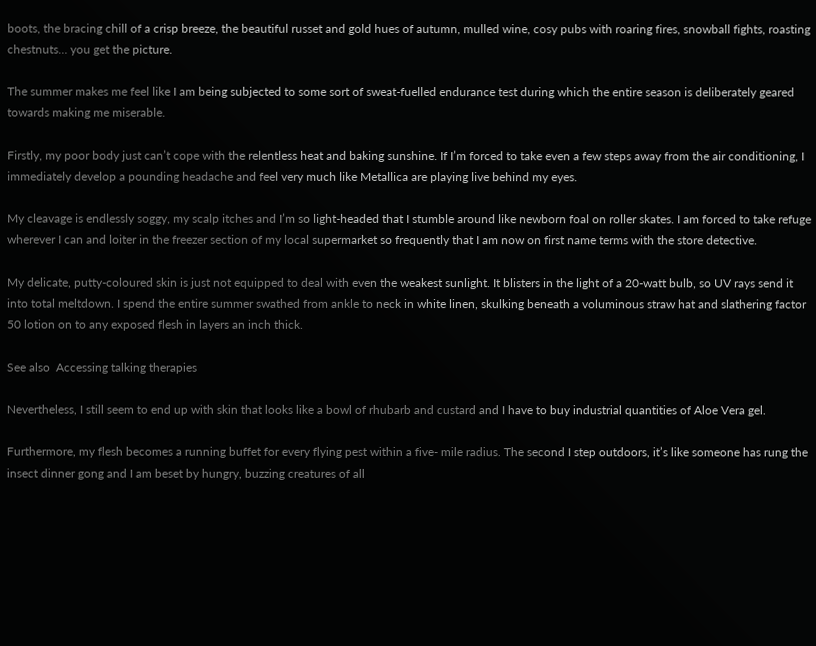boots, the bracing chill of a crisp breeze, the beautiful russet and gold hues of autumn, mulled wine, cosy pubs with roaring fires, snowball fights, roasting chestnuts… you get the picture.

The summer makes me feel like I am being subjected to some sort of sweat-fuelled endurance test during which the entire season is deliberately geared towards making me miserable.

Firstly, my poor body just can’t cope with the relentless heat and baking sunshine. If I’m forced to take even a few steps away from the air conditioning, I immediately develop a pounding headache and feel very much like Metallica are playing live behind my eyes.

My cleavage is endlessly soggy, my scalp itches and I’m so light-headed that I stumble around like newborn foal on roller skates. I am forced to take refuge wherever I can and loiter in the freezer section of my local supermarket so frequently that I am now on first name terms with the store detective.

My delicate, putty-coloured skin is just not equipped to deal with even the weakest sunlight. It blisters in the light of a 20-watt bulb, so UV rays send it into total meltdown. I spend the entire summer swathed from ankle to neck in white linen, skulking beneath a voluminous straw hat and slathering factor 50 lotion on to any exposed flesh in layers an inch thick.

See also  Accessing talking therapies

Nevertheless, I still seem to end up with skin that looks like a bowl of rhubarb and custard and I have to buy industrial quantities of Aloe Vera gel.

Furthermore, my flesh becomes a running buffet for every flying pest within a five- mile radius. The second I step outdoors, it’s like someone has rung the insect dinner gong and I am beset by hungry, buzzing creatures of all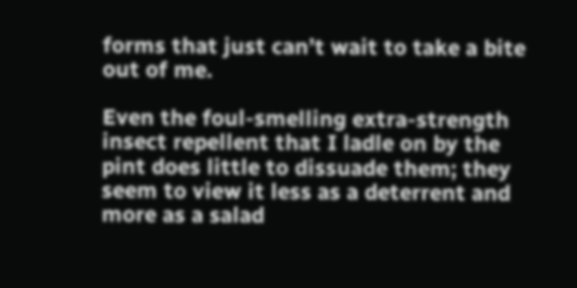forms that just can’t wait to take a bite out of me.

Even the foul-smelling extra-strength insect repellent that I ladle on by the pint does little to dissuade them; they seem to view it less as a deterrent and more as a salad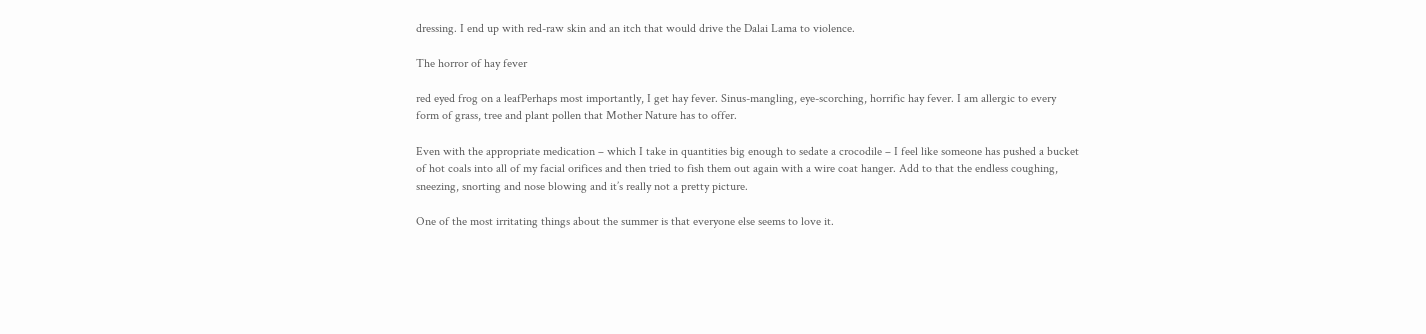dressing. I end up with red-raw skin and an itch that would drive the Dalai Lama to violence.

The horror of hay fever

red eyed frog on a leafPerhaps most importantly, I get hay fever. Sinus-mangling, eye-scorching, horrific hay fever. I am allergic to every form of grass, tree and plant pollen that Mother Nature has to offer.

Even with the appropriate medication – which I take in quantities big enough to sedate a crocodile – I feel like someone has pushed a bucket of hot coals into all of my facial orifices and then tried to fish them out again with a wire coat hanger. Add to that the endless coughing, sneezing, snorting and nose blowing and it’s really not a pretty picture.

One of the most irritating things about the summer is that everyone else seems to love it.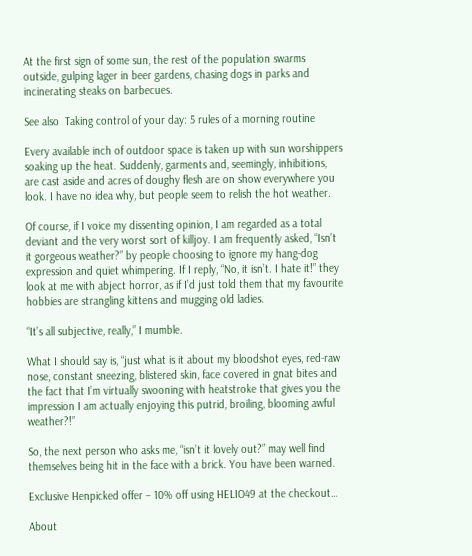At the first sign of some sun, the rest of the population swarms outside, gulping lager in beer gardens, chasing dogs in parks and incinerating steaks on barbecues.

See also  Taking control of your day: 5 rules of a morning routine

Every available inch of outdoor space is taken up with sun worshippers soaking up the heat. Suddenly, garments and, seemingly, inhibitions, are cast aside and acres of doughy flesh are on show everywhere you look. I have no idea why, but people seem to relish the hot weather.

Of course, if I voice my dissenting opinion, I am regarded as a total deviant and the very worst sort of killjoy. I am frequently asked, “Isn’t it gorgeous weather?” by people choosing to ignore my hang-dog expression and quiet whimpering. If I reply, “No, it isn’t. I hate it!” they look at me with abject horror, as if I’d just told them that my favourite hobbies are strangling kittens and mugging old ladies.

“It’s all subjective, really,” I mumble.

What I should say is, “just what is it about my bloodshot eyes, red-raw nose, constant sneezing, blistered skin, face covered in gnat bites and the fact that I’m virtually swooning with heatstroke that gives you the impression I am actually enjoying this putrid, broiling, blooming awful weather?!”

So, the next person who asks me, “isn’t it lovely out?” may well find themselves being hit in the face with a brick. You have been warned.

Exclusive Henpicked offer – 10% off using HELIO49 at the checkout…

About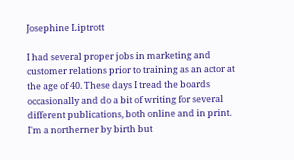Josephine Liptrott

I had several proper jobs in marketing and customer relations prior to training as an actor at the age of 40. These days I tread the boards occasionally and do a bit of writing for several different publications, both online and in print. I'm a northerner by birth but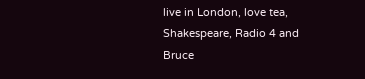live in London, love tea, Shakespeare, Radio 4 and Bruce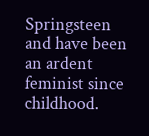Springsteen and have been an ardent feminist since childhood.